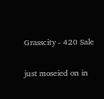Grasscity - 420 Sale

just moseied on in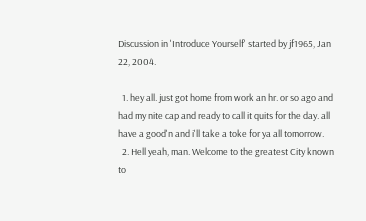Discussion in 'Introduce Yourself' started by jf1965, Jan 22, 2004.

  1. hey all. just got home from work an hr. or so ago and had my nite cap and ready to call it quits for the day. all have a good'n and i'll take a toke for ya all tomorrow.
  2. Hell yeah, man. Welcome to the greatest City known to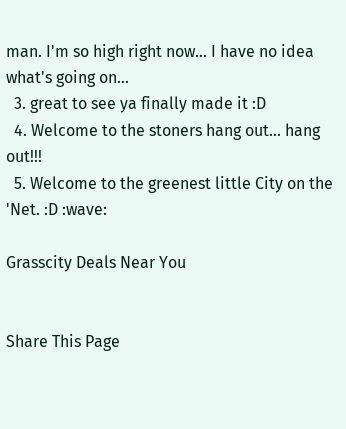man. I'm so high right now... I have no idea what's going on...
  3. great to see ya finally made it :D
  4. Welcome to the stoners hang out... hang out!!!
  5. Welcome to the greenest little City on the 'Net. :D :wave:

Grasscity Deals Near You


Share This Page